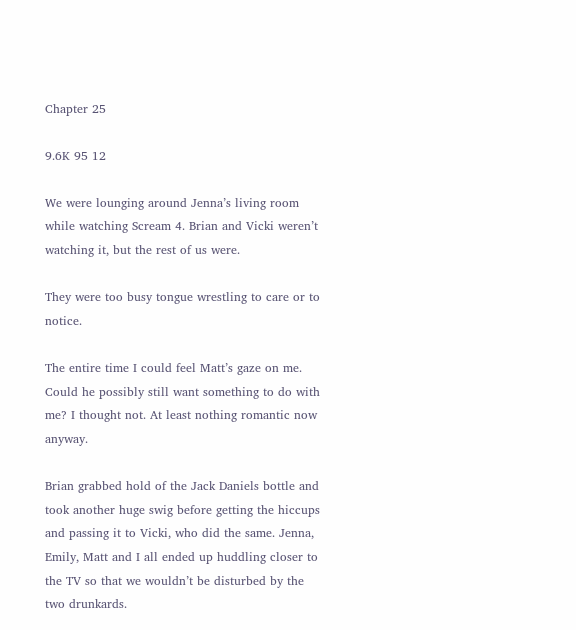Chapter 25

9.6K 95 12

We were lounging around Jenna’s living room while watching Scream 4. Brian and Vicki weren’t watching it, but the rest of us were.

They were too busy tongue wrestling to care or to notice.

The entire time I could feel Matt’s gaze on me. Could he possibly still want something to do with me? I thought not. At least nothing romantic now anyway.

Brian grabbed hold of the Jack Daniels bottle and took another huge swig before getting the hiccups and passing it to Vicki, who did the same. Jenna, Emily, Matt and I all ended up huddling closer to the TV so that we wouldn’t be disturbed by the two drunkards.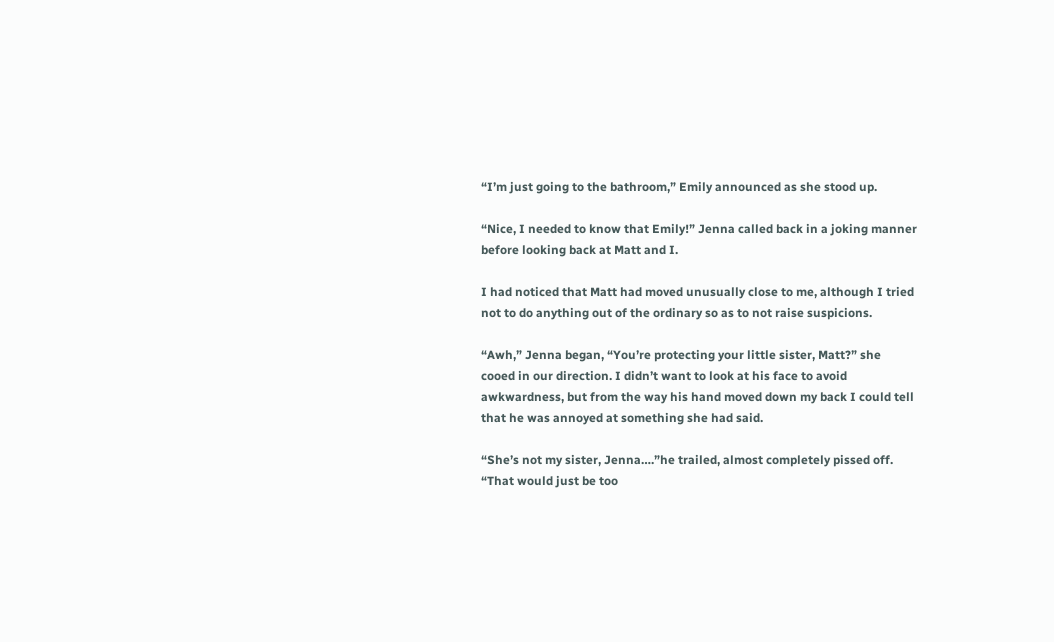“I’m just going to the bathroom,” Emily announced as she stood up.

“Nice, I needed to know that Emily!” Jenna called back in a joking manner before looking back at Matt and I.

I had noticed that Matt had moved unusually close to me, although I tried not to do anything out of the ordinary so as to not raise suspicions.

“Awh,” Jenna began, “You’re protecting your little sister, Matt?” she cooed in our direction. I didn’t want to look at his face to avoid awkwardness, but from the way his hand moved down my back I could tell that he was annoyed at something she had said.

“She’s not my sister, Jenna….”he trailed, almost completely pissed off. “That would just be too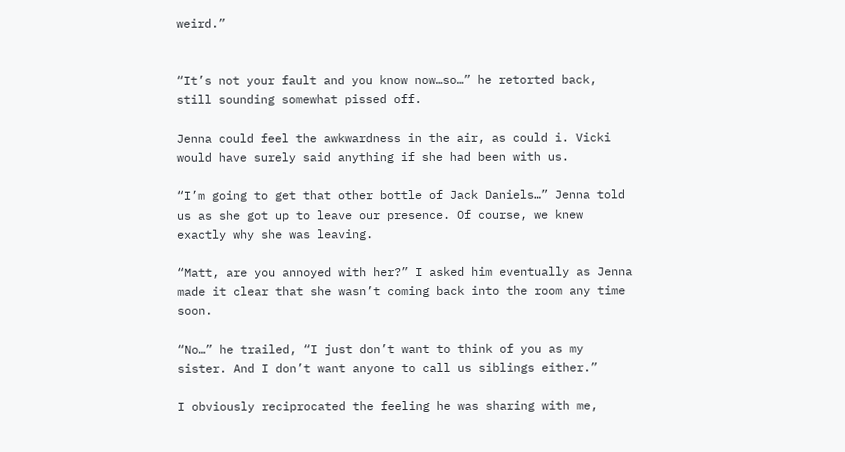weird.”


“It’s not your fault and you know now…so…” he retorted back, still sounding somewhat pissed off.

Jenna could feel the awkwardness in the air, as could i. Vicki would have surely said anything if she had been with us.

“I’m going to get that other bottle of Jack Daniels…” Jenna told us as she got up to leave our presence. Of course, we knew exactly why she was leaving.

“Matt, are you annoyed with her?” I asked him eventually as Jenna made it clear that she wasn’t coming back into the room any time soon.

“No…” he trailed, “I just don’t want to think of you as my sister. And I don’t want anyone to call us siblings either.”

I obviously reciprocated the feeling he was sharing with me,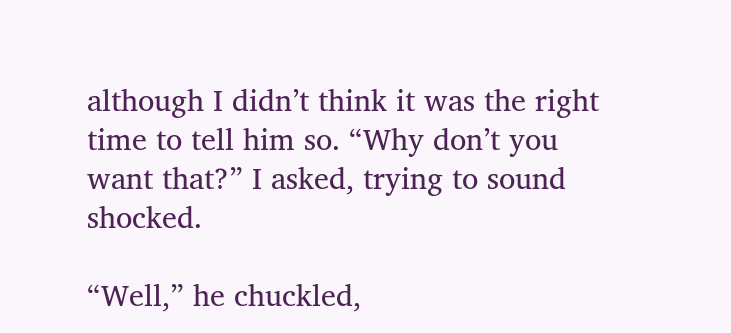although I didn’t think it was the right time to tell him so. “Why don’t you want that?” I asked, trying to sound shocked.

“Well,” he chuckled,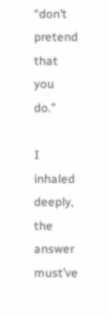“don’t pretend that you do.”

I inhaled deeply, the answer must’ve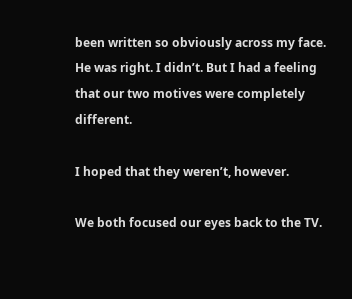been written so obviously across my face. He was right. I didn’t. But I had a feeling that our two motives were completely different.

I hoped that they weren’t, however.

We both focused our eyes back to the TV.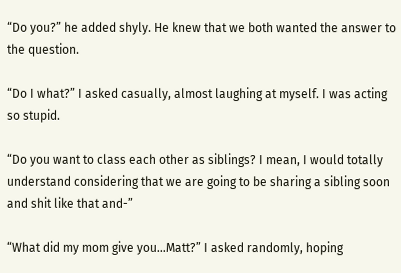“Do you?” he added shyly. He knew that we both wanted the answer to the question.

“Do I what?” I asked casually, almost laughing at myself. I was acting so stupid.

“Do you want to class each other as siblings? I mean, I would totally understand considering that we are going to be sharing a sibling soon and shit like that and-”

“What did my mom give you…Matt?” I asked randomly, hoping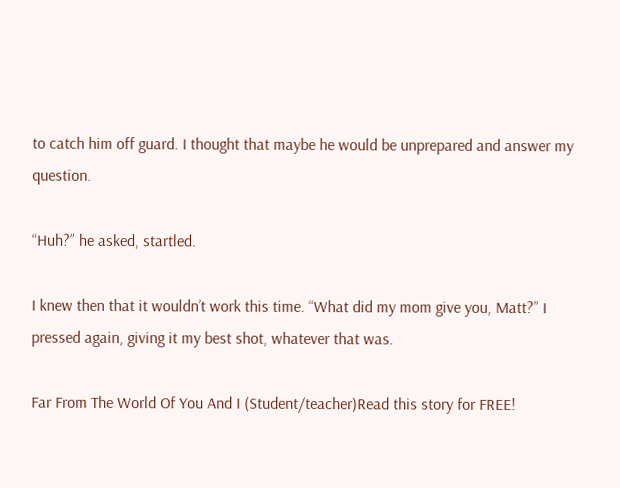to catch him off guard. I thought that maybe he would be unprepared and answer my question.

“Huh?” he asked, startled.

I knew then that it wouldn’t work this time. “What did my mom give you, Matt?” I pressed again, giving it my best shot, whatever that was.

Far From The World Of You And I (Student/teacher)Read this story for FREE!